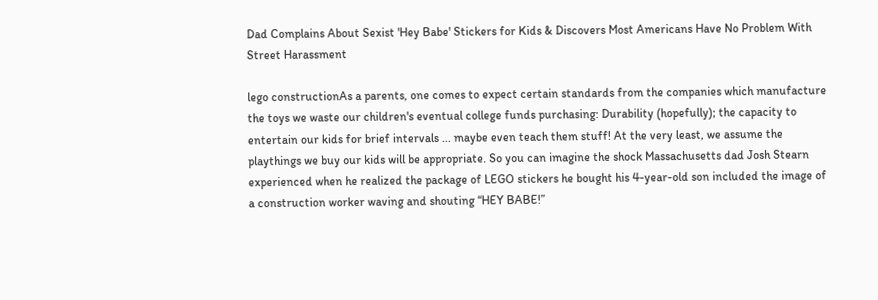Dad Complains About Sexist 'Hey Babe' Stickers for Kids & Discovers Most Americans Have No Problem With Street Harassment

lego constructionAs a parents, one comes to expect certain standards from the companies which manufacture the toys we waste our children's eventual college funds purchasing: Durability (hopefully); the capacity to entertain our kids for brief intervals ... maybe even teach them stuff! At the very least, we assume the playthings we buy our kids will be appropriate. So you can imagine the shock Massachusetts dad Josh Stearn experienced when he realized the package of LEGO stickers he bought his 4-year-old son included the image of a construction worker waving and shouting “HEY BABE!”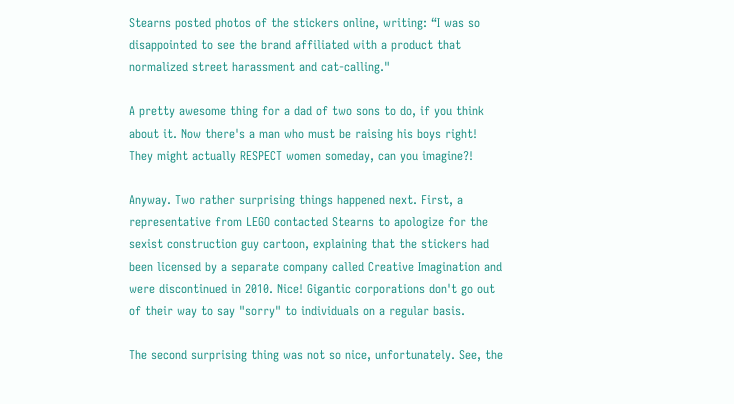Stearns posted photos of the stickers online, writing: “I was so disappointed to see the brand affiliated with a product that normalized street harassment and cat-calling."

A pretty awesome thing for a dad of two sons to do, if you think about it. Now there's a man who must be raising his boys right! They might actually RESPECT women someday, can you imagine?!

Anyway. Two rather surprising things happened next. First, a representative from LEGO contacted Stearns to apologize for the sexist construction guy cartoon, explaining that the stickers had been licensed by a separate company called Creative Imagination and were discontinued in 2010. Nice! Gigantic corporations don't go out of their way to say "sorry" to individuals on a regular basis.

The second surprising thing was not so nice, unfortunately. See, the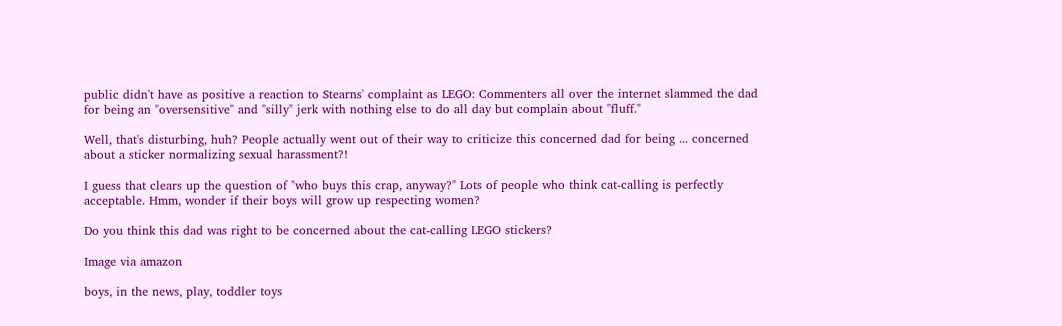public didn't have as positive a reaction to Stearns' complaint as LEGO: Commenters all over the internet slammed the dad for being an "oversensitive" and "silly" jerk with nothing else to do all day but complain about "fluff."

Well, that's disturbing, huh? People actually went out of their way to criticize this concerned dad for being ... concerned about a sticker normalizing sexual harassment?!

I guess that clears up the question of "who buys this crap, anyway?" Lots of people who think cat-calling is perfectly acceptable. Hmm, wonder if their boys will grow up respecting women?

Do you think this dad was right to be concerned about the cat-calling LEGO stickers?

Image via amazon

boys, in the news, play, toddler toys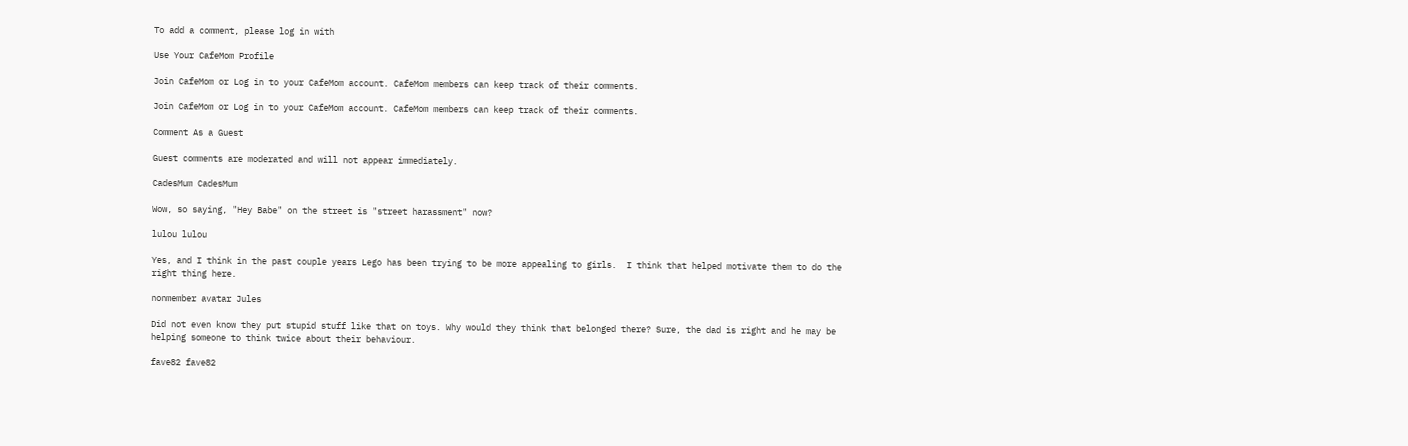To add a comment, please log in with

Use Your CafeMom Profile

Join CafeMom or Log in to your CafeMom account. CafeMom members can keep track of their comments.

Join CafeMom or Log in to your CafeMom account. CafeMom members can keep track of their comments.

Comment As a Guest

Guest comments are moderated and will not appear immediately.

CadesMum CadesMum

Wow, so saying, "Hey Babe" on the street is "street harassment" now?

lulou lulou

Yes, and I think in the past couple years Lego has been trying to be more appealing to girls.  I think that helped motivate them to do the right thing here.

nonmember avatar Jules

Did not even know they put stupid stuff like that on toys. Why would they think that belonged there? Sure, the dad is right and he may be helping someone to think twice about their behaviour.

fave82 fave82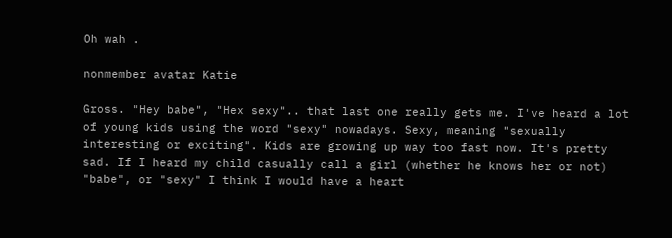Oh wah .

nonmember avatar Katie

Gross. "Hey babe", "Hex sexy".. that last one really gets me. I've heard a lot of young kids using the word "sexy" nowadays. Sexy, meaning "sexually interesting or exciting". Kids are growing up way too fast now. It's pretty sad. If I heard my child casually call a girl (whether he knows her or not) "babe", or "sexy" I think I would have a heart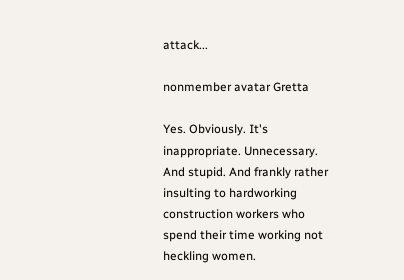attack...

nonmember avatar Gretta

Yes. Obviously. It's inappropriate. Unnecessary. And stupid. And frankly rather insulting to hardworking construction workers who spend their time working not heckling women.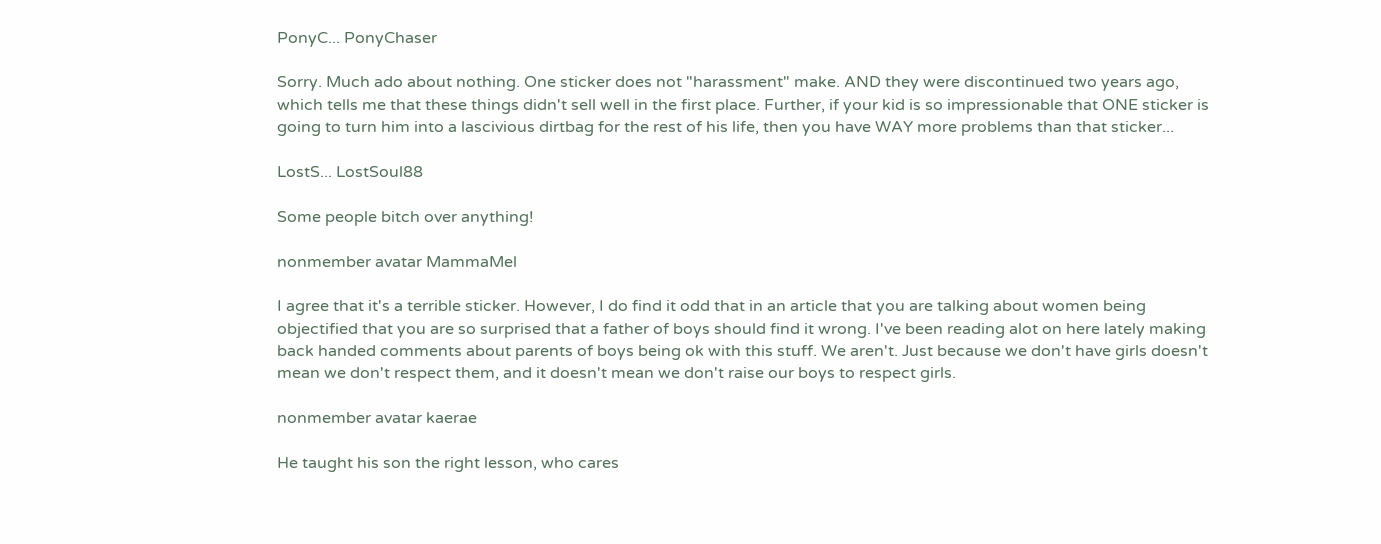PonyC... PonyChaser

Sorry. Much ado about nothing. One sticker does not "harassment" make. AND they were discontinued two years ago, which tells me that these things didn't sell well in the first place. Further, if your kid is so impressionable that ONE sticker is going to turn him into a lascivious dirtbag for the rest of his life, then you have WAY more problems than that sticker...

LostS... LostSoul88

Some people bitch over anything!

nonmember avatar MammaMel

I agree that it's a terrible sticker. However, I do find it odd that in an article that you are talking about women being objectified that you are so surprised that a father of boys should find it wrong. I've been reading alot on here lately making back handed comments about parents of boys being ok with this stuff. We aren't. Just because we don't have girls doesn't mean we don't respect them, and it doesn't mean we don't raise our boys to respect girls.

nonmember avatar kaerae

He taught his son the right lesson, who cares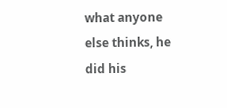what anyone else thinks, he did his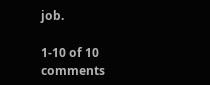job.

1-10 of 10 comments